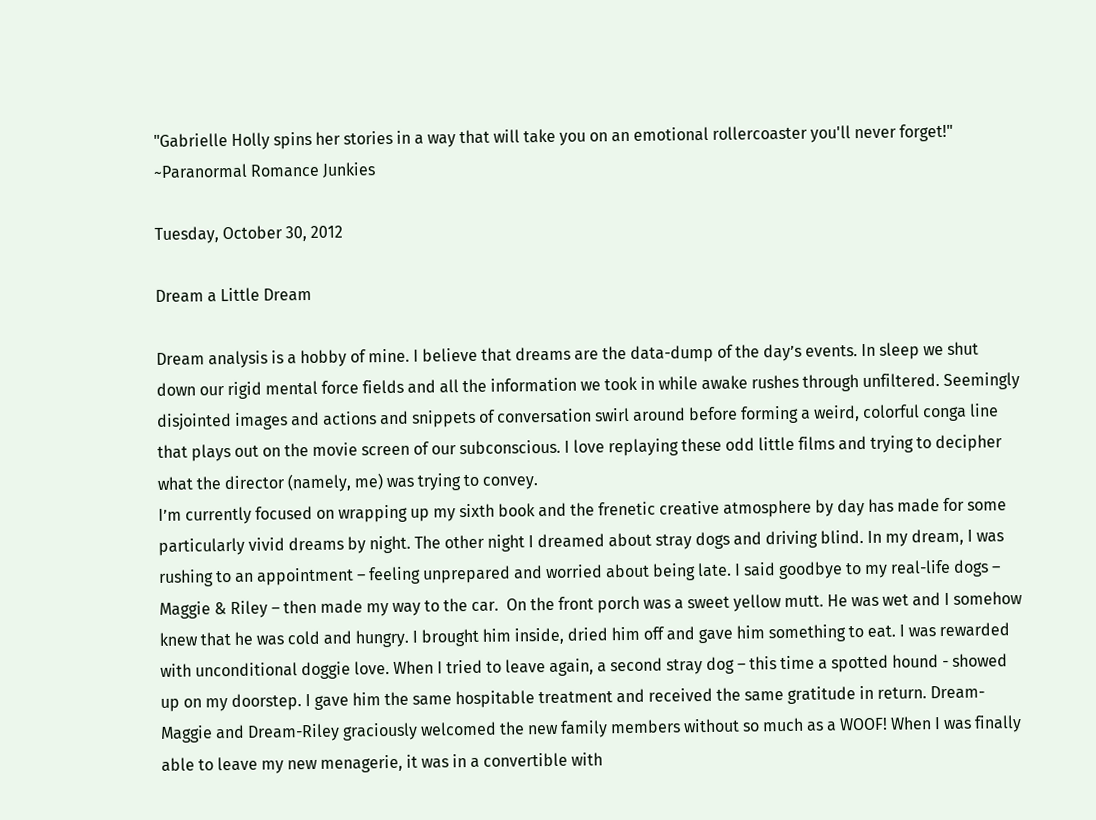"Gabrielle Holly spins her stories in a way that will take you on an emotional rollercoaster you'll never forget!"
~Paranormal Romance Junkies

Tuesday, October 30, 2012

Dream a Little Dream

Dream analysis is a hobby of mine. I believe that dreams are the data-dump of the day’s events. In sleep we shut down our rigid mental force fields and all the information we took in while awake rushes through unfiltered. Seemingly disjointed images and actions and snippets of conversation swirl around before forming a weird, colorful conga line that plays out on the movie screen of our subconscious. I love replaying these odd little films and trying to decipher what the director (namely, me) was trying to convey.
I’m currently focused on wrapping up my sixth book and the frenetic creative atmosphere by day has made for some particularly vivid dreams by night. The other night I dreamed about stray dogs and driving blind. In my dream, I was rushing to an appointment – feeling unprepared and worried about being late. I said goodbye to my real-life dogs – Maggie & Riley – then made my way to the car.  On the front porch was a sweet yellow mutt. He was wet and I somehow knew that he was cold and hungry. I brought him inside, dried him off and gave him something to eat. I was rewarded with unconditional doggie love. When I tried to leave again, a second stray dog – this time a spotted hound - showed up on my doorstep. I gave him the same hospitable treatment and received the same gratitude in return. Dream-Maggie and Dream-Riley graciously welcomed the new family members without so much as a WOOF! When I was finally able to leave my new menagerie, it was in a convertible with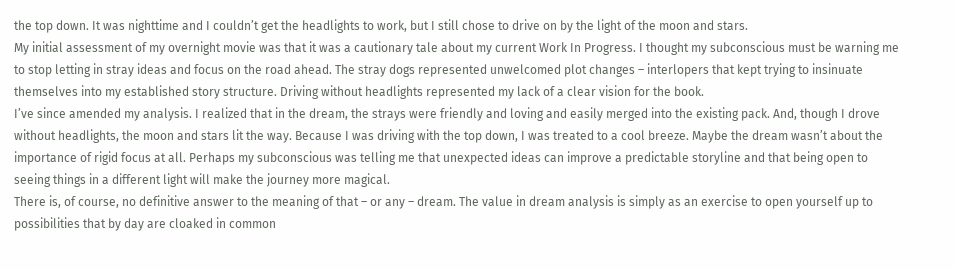the top down. It was nighttime and I couldn’t get the headlights to work, but I still chose to drive on by the light of the moon and stars.
My initial assessment of my overnight movie was that it was a cautionary tale about my current Work In Progress. I thought my subconscious must be warning me to stop letting in stray ideas and focus on the road ahead. The stray dogs represented unwelcomed plot changes – interlopers that kept trying to insinuate themselves into my established story structure. Driving without headlights represented my lack of a clear vision for the book.
I’ve since amended my analysis. I realized that in the dream, the strays were friendly and loving and easily merged into the existing pack. And, though I drove without headlights, the moon and stars lit the way. Because I was driving with the top down, I was treated to a cool breeze. Maybe the dream wasn’t about the importance of rigid focus at all. Perhaps my subconscious was telling me that unexpected ideas can improve a predictable storyline and that being open to seeing things in a different light will make the journey more magical.
There is, of course, no definitive answer to the meaning of that – or any – dream. The value in dream analysis is simply as an exercise to open yourself up to possibilities that by day are cloaked in common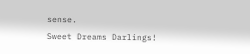sense.
Sweet Dreams Darlings!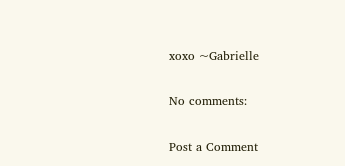xoxo ~Gabrielle

No comments:

Post a Comment